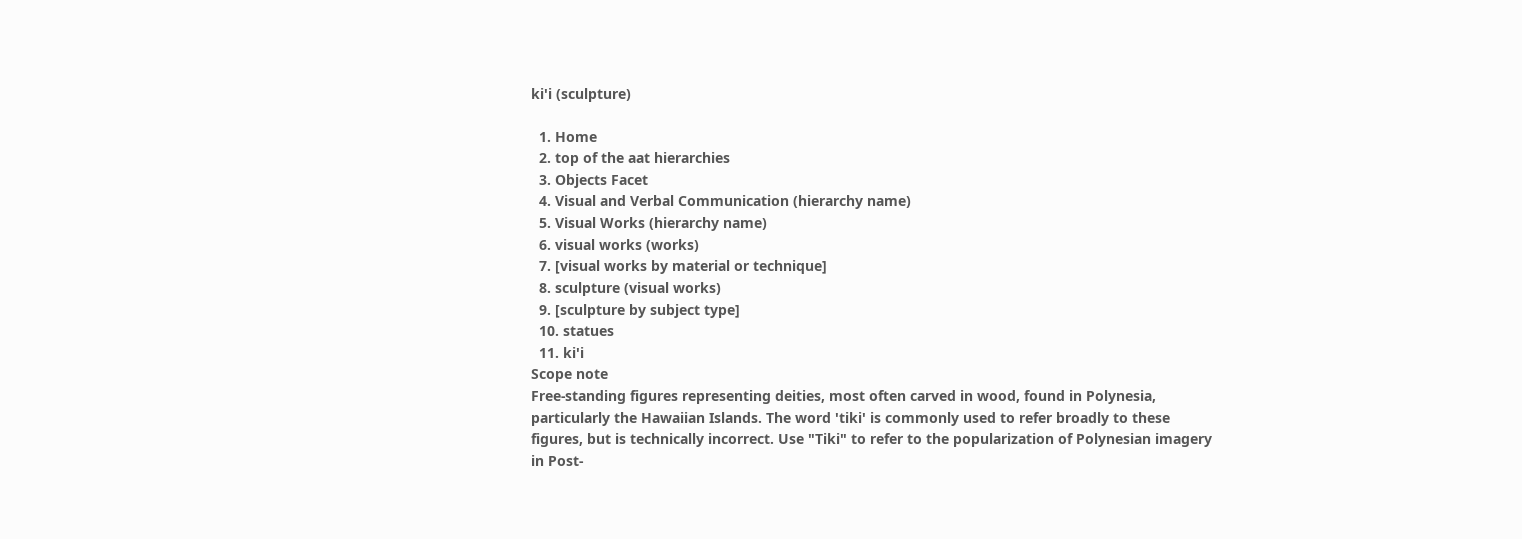ki'i (sculpture)

  1. Home
  2. top of the aat hierarchies
  3. Objects Facet
  4. Visual and Verbal Communication (hierarchy name)
  5. Visual Works (hierarchy name)
  6. visual works (works)
  7. [visual works by material or technique]
  8. sculpture (visual works)
  9. [sculpture by subject type]
  10. statues
  11. ki'i
Scope note
Free-standing figures representing deities, most often carved in wood, found in Polynesia, particularly the Hawaiian Islands. The word 'tiki' is commonly used to refer broadly to these figures, but is technically incorrect. Use "Tiki" to refer to the popularization of Polynesian imagery in Post-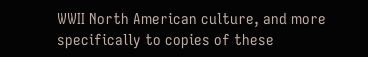WWII North American culture, and more specifically to copies of these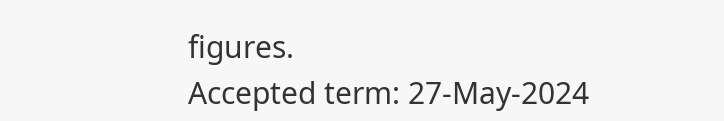figures.
Accepted term: 27-May-2024